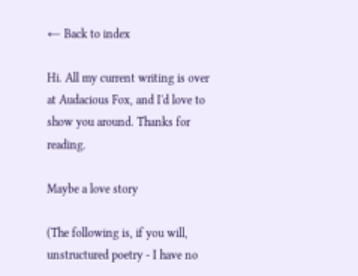← Back to index

Hi. All my current writing is over at Audacious Fox, and I'd love to show you around. Thanks for reading.

Maybe a love story

(The following is, if you will, unstructured poetry - I have no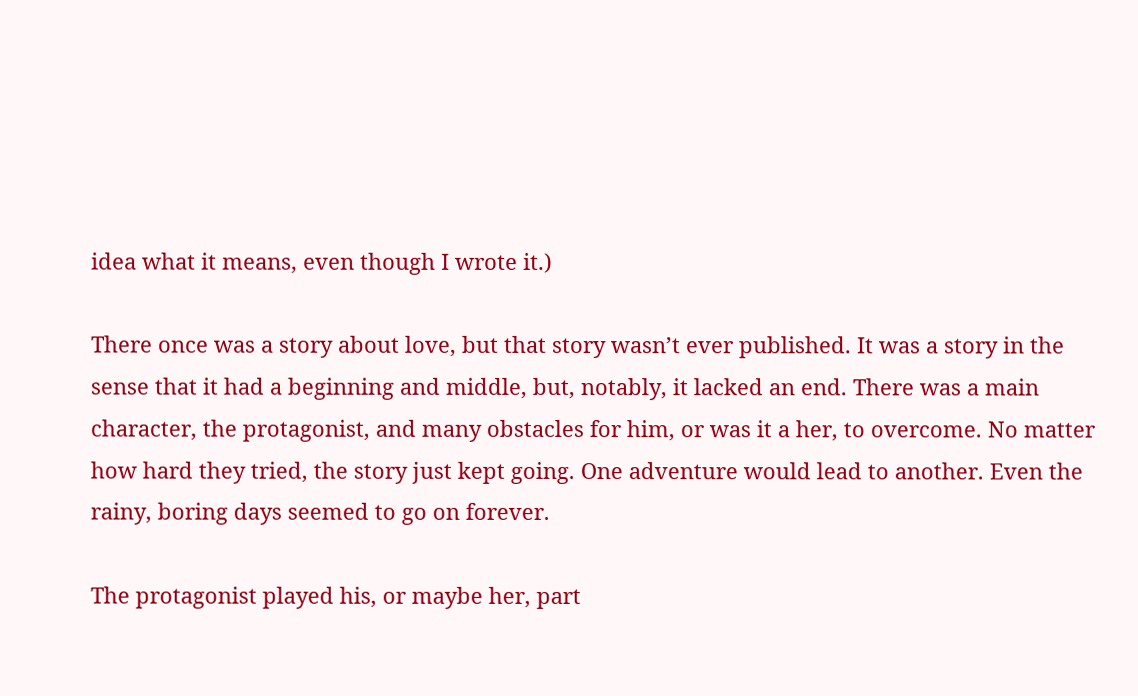idea what it means, even though I wrote it.)

There once was a story about love, but that story wasn’t ever published. It was a story in the sense that it had a beginning and middle, but, notably, it lacked an end. There was a main character, the protagonist, and many obstacles for him, or was it a her, to overcome. No matter how hard they tried, the story just kept going. One adventure would lead to another. Even the rainy, boring days seemed to go on forever.

The protagonist played his, or maybe her, part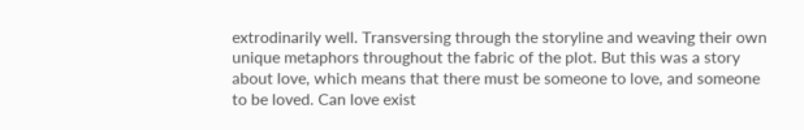extrodinarily well. Transversing through the storyline and weaving their own unique metaphors throughout the fabric of the plot. But this was a story about love, which means that there must be someone to love, and someone to be loved. Can love exist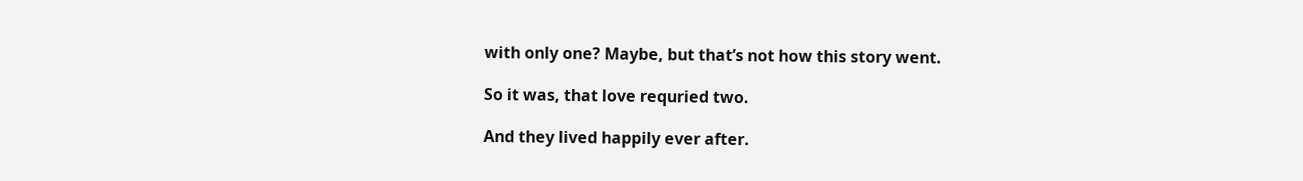with only one? Maybe, but that’s not how this story went.

So it was, that love requried two.

And they lived happily ever after.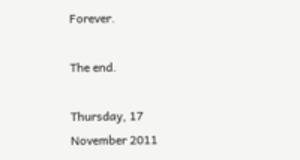Forever.

The end.

Thursday, 17 November 2011